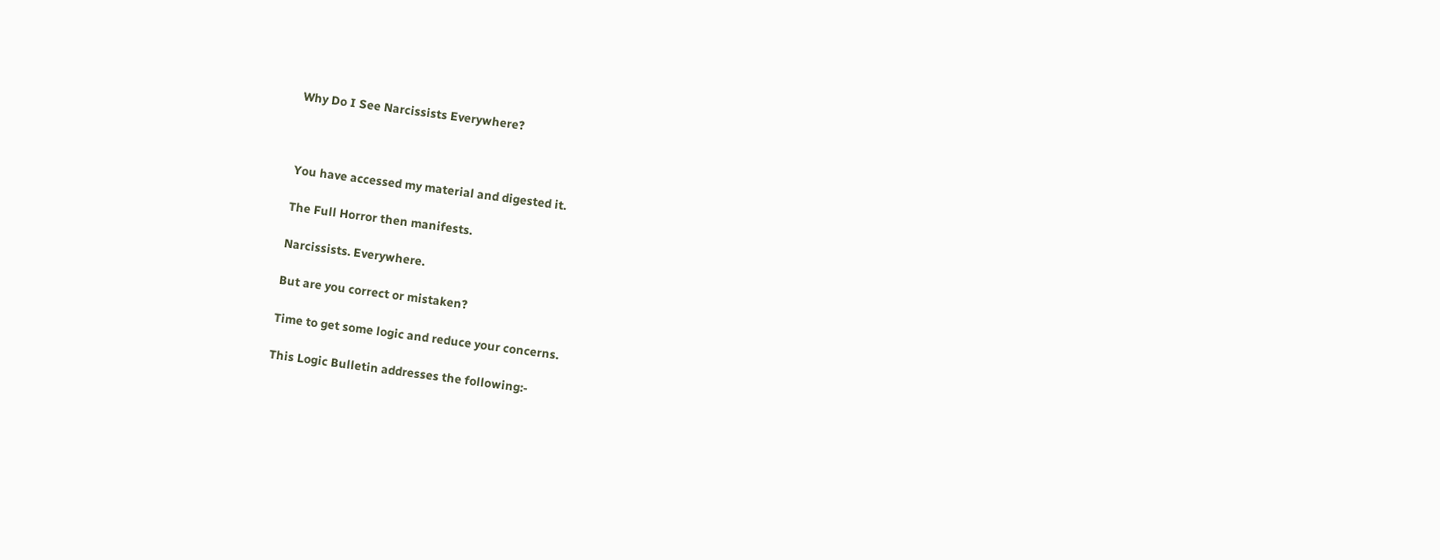Why Do I See Narcissists Everywhere?



You have accessed my material and digested it.

The Full Horror then manifests.

Narcissists. Everywhere.

But are you correct or mistaken?

Time to get some logic and reduce your concerns.

This Logic Bulletin addresses the following:-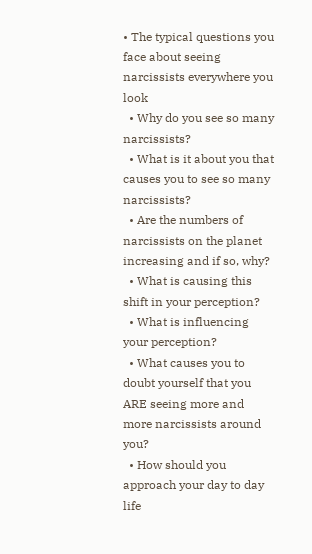• The typical questions you face about seeing narcissists everywhere you look
  • Why do you see so many narcissists?
  • What is it about you that causes you to see so many narcissists?
  • Are the numbers of narcissists on the planet increasing and if so, why?
  • What is causing this shift in your perception?
  • What is influencing your perception?
  • What causes you to doubt yourself that you ARE seeing more and more narcissists around you?
  • How should you approach your day to day life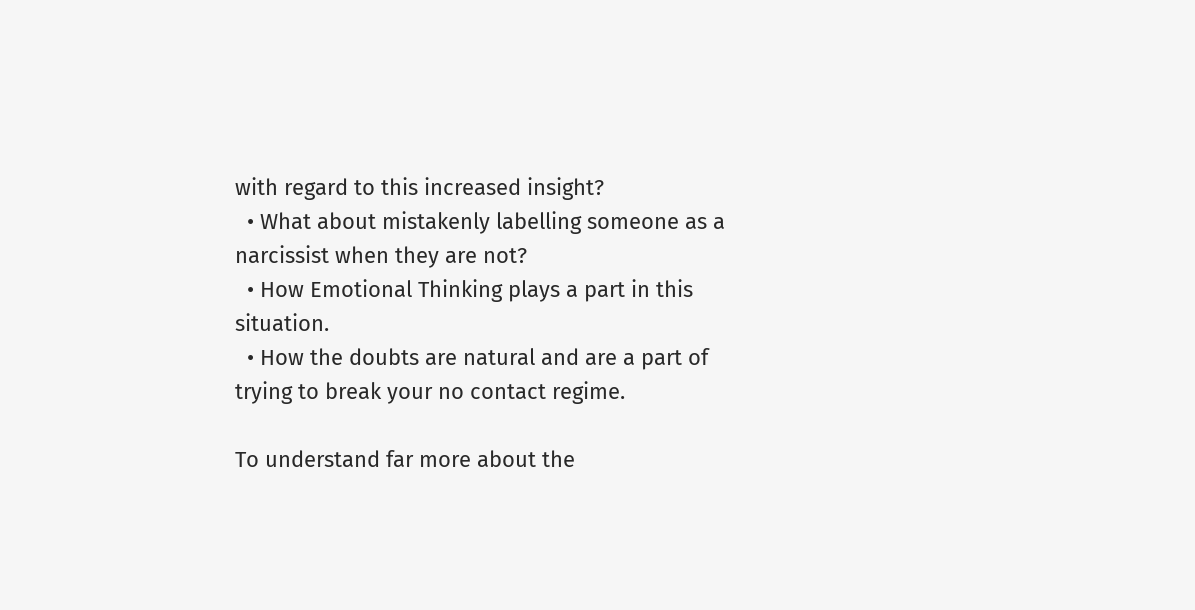with regard to this increased insight?
  • What about mistakenly labelling someone as a narcissist when they are not?
  • How Emotional Thinking plays a part in this situation.
  • How the doubts are natural and are a part of trying to break your no contact regime.

To understand far more about the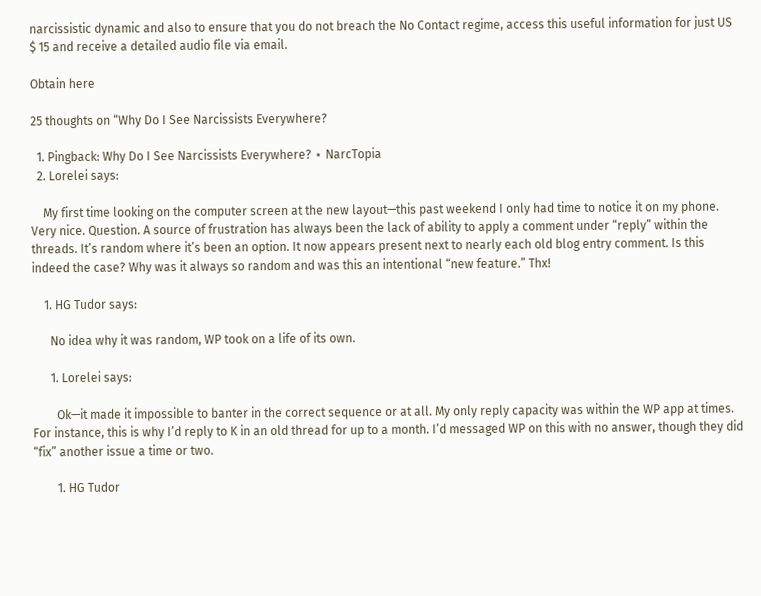narcissistic dynamic and also to ensure that you do not breach the No Contact regime, access this useful information for just US $ 15 and receive a detailed audio file via email.

Obtain here

25 thoughts on “Why Do I See Narcissists Everywhere?

  1. Pingback: Why Do I See Narcissists Everywhere? ⋆ NarcTopia
  2. Lorelei says:

    My first time looking on the computer screen at the new layout—this past weekend I only had time to notice it on my phone. Very nice. Question. A source of frustration has always been the lack of ability to apply a comment under “reply” within the threads. It’s random where it’s been an option. It now appears present next to nearly each old blog entry comment. Is this indeed the case? Why was it always so random and was this an intentional “new feature.” Thx!

    1. HG Tudor says:

      No idea why it was random, WP took on a life of its own.

      1. Lorelei says:

        Ok—it made it impossible to banter in the correct sequence or at all. My only reply capacity was within the WP app at times. For instance, this is why I’d reply to K in an old thread for up to a month. I’d messaged WP on this with no answer, though they did “fix” another issue a time or two.

        1. HG Tudor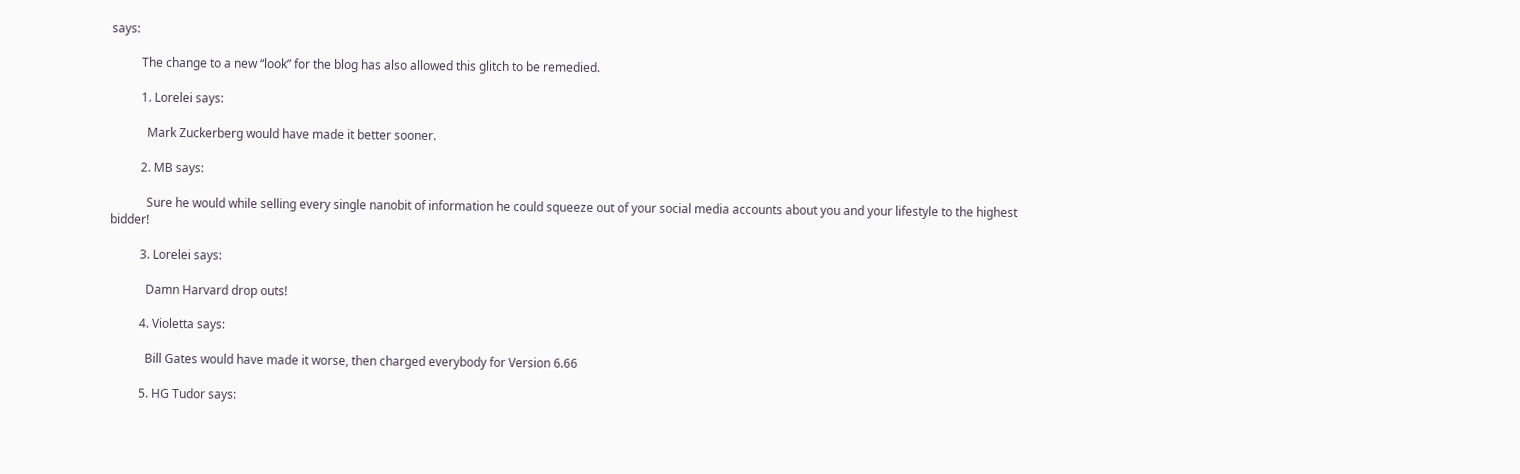says:

          The change to a new “look” for the blog has also allowed this glitch to be remedied.

          1. Lorelei says:

            Mark Zuckerberg would have made it better sooner.

          2. MB says:

            Sure he would while selling every single nanobit of information he could squeeze out of your social media accounts about you and your lifestyle to the highest bidder!

          3. Lorelei says:

            Damn Harvard drop outs!

          4. Violetta says:

            Bill Gates would have made it worse, then charged everybody for Version 6.66

          5. HG Tudor says: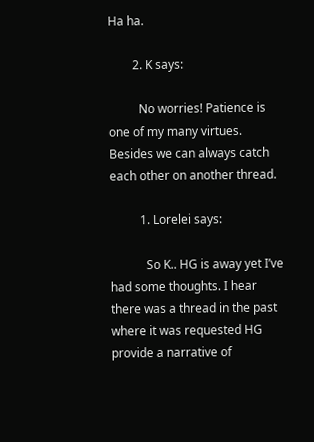Ha ha.

        2. K says:

          No worries! Patience is one of my many virtues. Besides we can always catch each other on another thread.

          1. Lorelei says:

            So K.. HG is away yet I’ve had some thoughts. I hear there was a thread in the past where it was requested HG provide a narrative of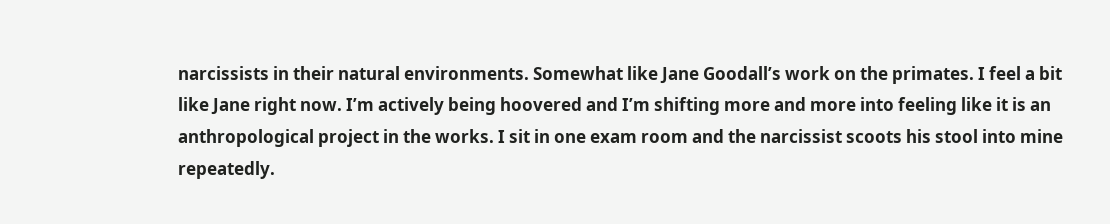narcissists in their natural environments. Somewhat like Jane Goodall’s work on the primates. I feel a bit like Jane right now. I’m actively being hoovered and I’m shifting more and more into feeling like it is an anthropological project in the works. I sit in one exam room and the narcissist scoots his stool into mine repeatedly.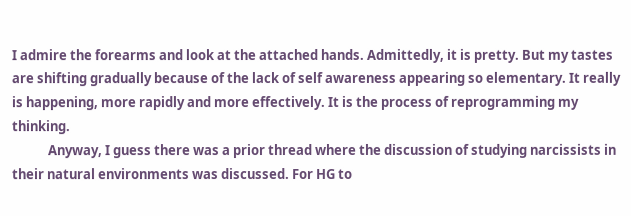I admire the forearms and look at the attached hands. Admittedly, it is pretty. But my tastes are shifting gradually because of the lack of self awareness appearing so elementary. It really is happening, more rapidly and more effectively. It is the process of reprogramming my thinking.
            Anyway, I guess there was a prior thread where the discussion of studying narcissists in their natural environments was discussed. For HG to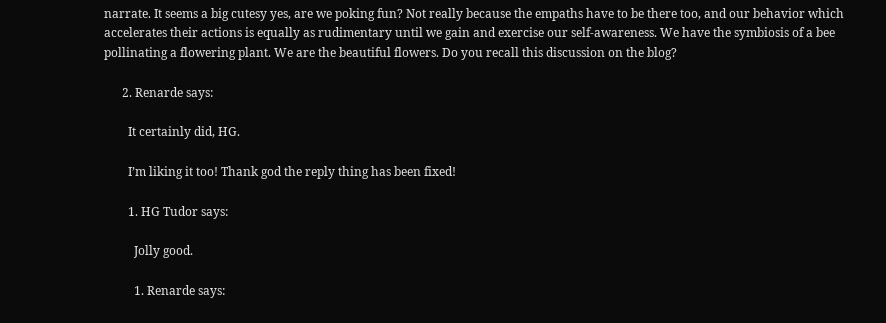narrate. It seems a big cutesy yes, are we poking fun? Not really because the empaths have to be there too, and our behavior which accelerates their actions is equally as rudimentary until we gain and exercise our self-awareness. We have the symbiosis of a bee pollinating a flowering plant. We are the beautiful flowers. Do you recall this discussion on the blog?

      2. Renarde says:

        It certainly did, HG.

        I’m liking it too! Thank god the reply thing has been fixed!

        1. HG Tudor says:

          Jolly good.

          1. Renarde says: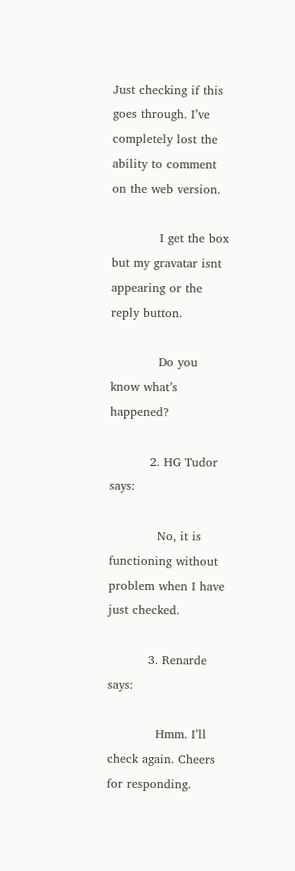Just checking if this goes through. I’ve completely lost the ability to comment on the web version.

            I get the box but my gravatar isnt appearing or the reply button.

            Do you know what’s happened?

          2. HG Tudor says:

            No, it is functioning without problem when I have just checked.

          3. Renarde says:

            Hmm. I’ll check again. Cheers for responding.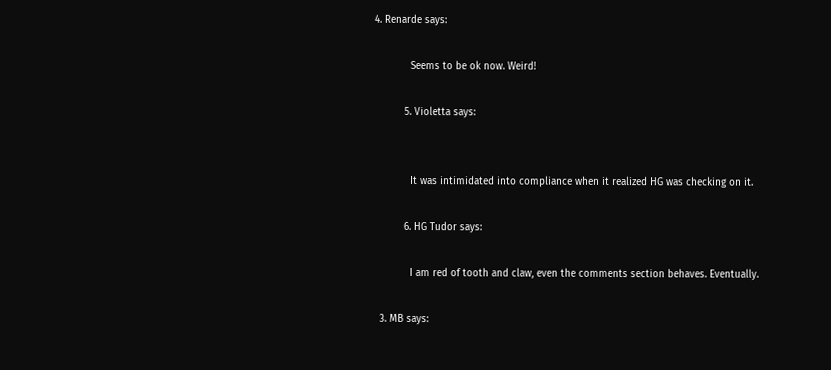4. Renarde says:

            Seems to be ok now. Weird!

          5. Violetta says:


            It was intimidated into compliance when it realized HG was checking on it.

          6. HG Tudor says:

            I am red of tooth and claw, even the comments section behaves. Eventually.

  3. MB says: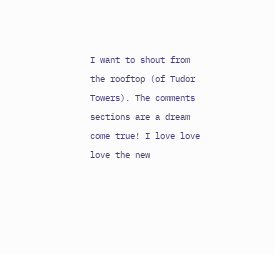I want to shout from the rooftop (of Tudor Towers). The comments sections are a dream come true! I love love love the new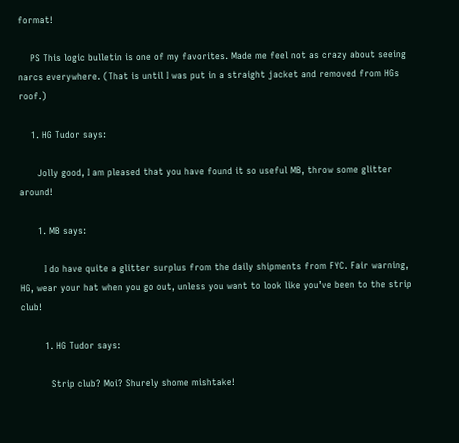format!

    PS This logic bulletin is one of my favorites. Made me feel not as crazy about seeing narcs everywhere. (That is until I was put in a straight jacket and removed from HGs roof.)

    1. HG Tudor says:

      Jolly good, I am pleased that you have found it so useful MB, throw some glitter around!

      1. MB says:

        I do have quite a glitter surplus from the daily shipments from FYC. Fair warning, HG, wear your hat when you go out, unless you want to look like you’ve been to the strip club!

        1. HG Tudor says:

          Strip club? Moi? Shurely shome mishtake!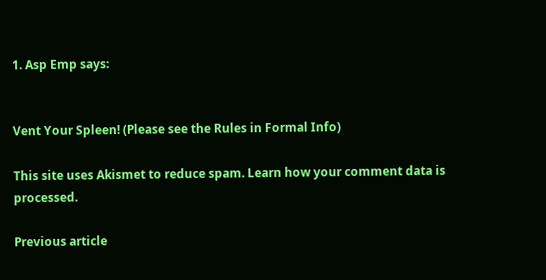1. Asp Emp says:


Vent Your Spleen! (Please see the Rules in Formal Info)

This site uses Akismet to reduce spam. Learn how your comment data is processed.

Previous article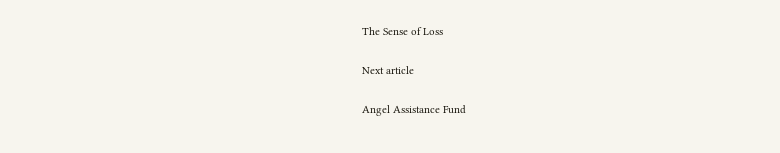The Sense of Loss

Next article

Angel Assistance Fund